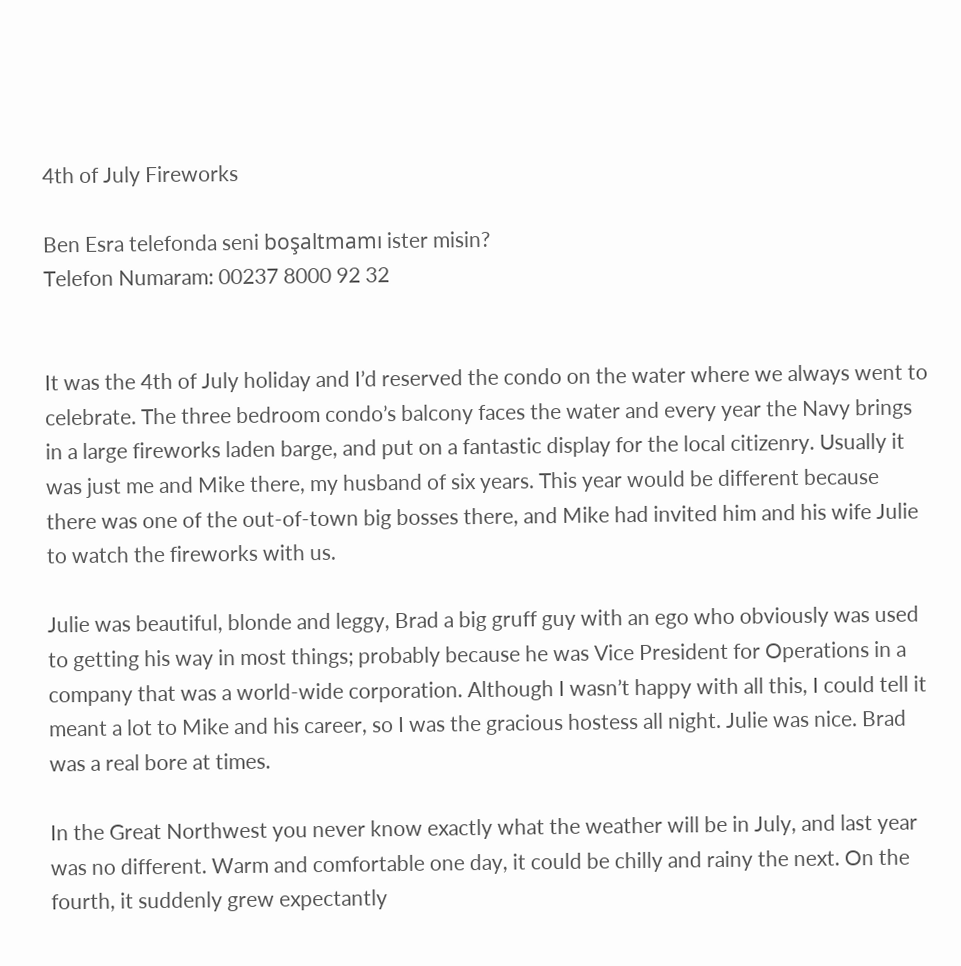4th of July Fireworks

Ben Esra telefonda seni boşaltmamı ister misin?
Telefon Numaram: 00237 8000 92 32


It was the 4th of July holiday and I’d reserved the condo on the water where we always went to celebrate. The three bedroom condo’s balcony faces the water and every year the Navy brings in a large fireworks laden barge, and put on a fantastic display for the local citizenry. Usually it was just me and Mike there, my husband of six years. This year would be different because there was one of the out-of-town big bosses there, and Mike had invited him and his wife Julie to watch the fireworks with us.

Julie was beautiful, blonde and leggy, Brad a big gruff guy with an ego who obviously was used to getting his way in most things; probably because he was Vice President for Operations in a company that was a world-wide corporation. Although I wasn’t happy with all this, I could tell it meant a lot to Mike and his career, so I was the gracious hostess all night. Julie was nice. Brad was a real bore at times.

In the Great Northwest you never know exactly what the weather will be in July, and last year was no different. Warm and comfortable one day, it could be chilly and rainy the next. On the fourth, it suddenly grew expectantly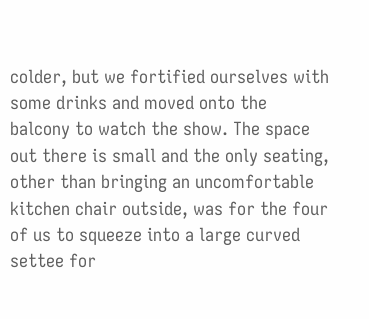colder, but we fortified ourselves with some drinks and moved onto the balcony to watch the show. The space out there is small and the only seating, other than bringing an uncomfortable kitchen chair outside, was for the four of us to squeeze into a large curved settee for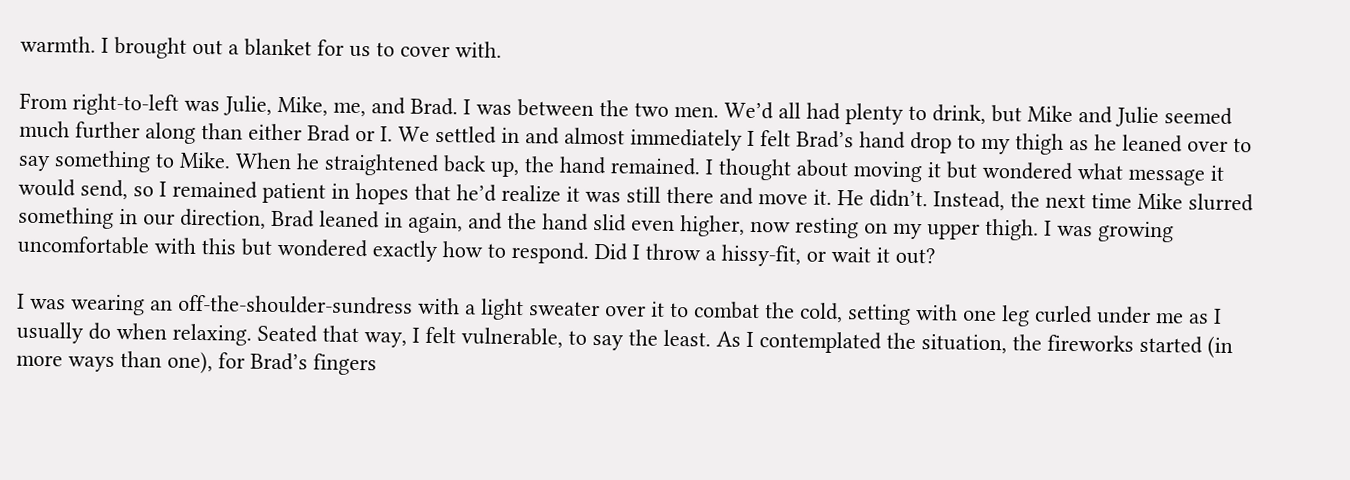warmth. I brought out a blanket for us to cover with.

From right-to-left was Julie, Mike, me, and Brad. I was between the two men. We’d all had plenty to drink, but Mike and Julie seemed much further along than either Brad or I. We settled in and almost immediately I felt Brad’s hand drop to my thigh as he leaned over to say something to Mike. When he straightened back up, the hand remained. I thought about moving it but wondered what message it would send, so I remained patient in hopes that he’d realize it was still there and move it. He didn’t. Instead, the next time Mike slurred something in our direction, Brad leaned in again, and the hand slid even higher, now resting on my upper thigh. I was growing uncomfortable with this but wondered exactly how to respond. Did I throw a hissy-fit, or wait it out?

I was wearing an off-the-shoulder-sundress with a light sweater over it to combat the cold, setting with one leg curled under me as I usually do when relaxing. Seated that way, I felt vulnerable, to say the least. As I contemplated the situation, the fireworks started (in more ways than one), for Brad’s fingers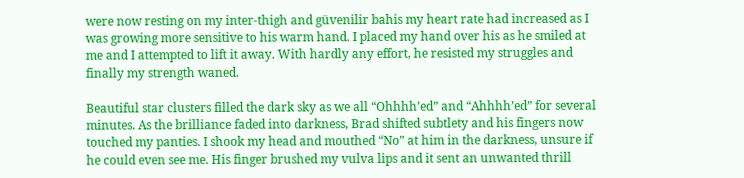were now resting on my inter-thigh and güvenilir bahis my heart rate had increased as I was growing more sensitive to his warm hand. I placed my hand over his as he smiled at me and I attempted to lift it away. With hardly any effort, he resisted my struggles and finally my strength waned.

Beautiful star clusters filled the dark sky as we all “Ohhhh’ed” and “Ahhhh’ed” for several minutes. As the brilliance faded into darkness, Brad shifted subtlety and his fingers now touched my panties. I shook my head and mouthed “No” at him in the darkness, unsure if he could even see me. His finger brushed my vulva lips and it sent an unwanted thrill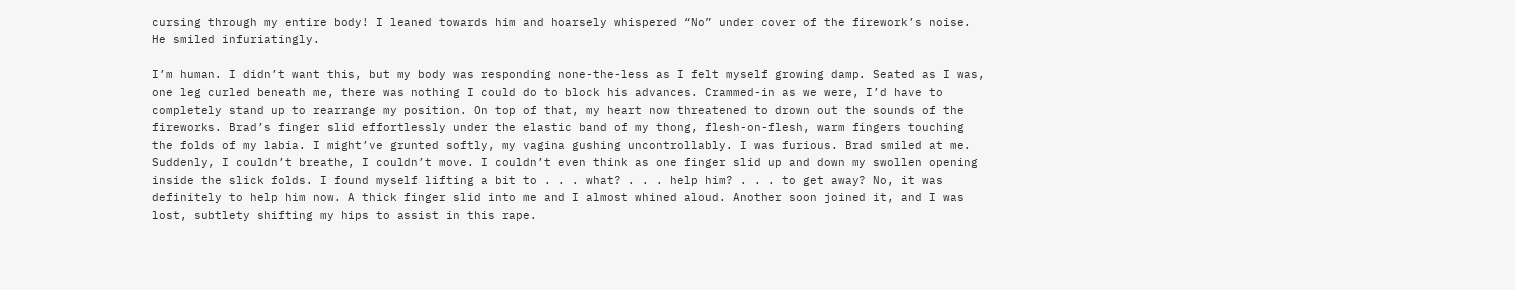cursing through my entire body! I leaned towards him and hoarsely whispered “No” under cover of the firework’s noise. He smiled infuriatingly.

I’m human. I didn’t want this, but my body was responding none-the-less as I felt myself growing damp. Seated as I was, one leg curled beneath me, there was nothing I could do to block his advances. Crammed-in as we were, I’d have to completely stand up to rearrange my position. On top of that, my heart now threatened to drown out the sounds of the fireworks. Brad’s finger slid effortlessly under the elastic band of my thong, flesh-on-flesh, warm fingers touching the folds of my labia. I might’ve grunted softly, my vagina gushing uncontrollably. I was furious. Brad smiled at me. Suddenly, I couldn’t breathe, I couldn’t move. I couldn’t even think as one finger slid up and down my swollen opening inside the slick folds. I found myself lifting a bit to . . . what? . . . help him? . . . to get away? No, it was definitely to help him now. A thick finger slid into me and I almost whined aloud. Another soon joined it, and I was lost, subtlety shifting my hips to assist in this rape.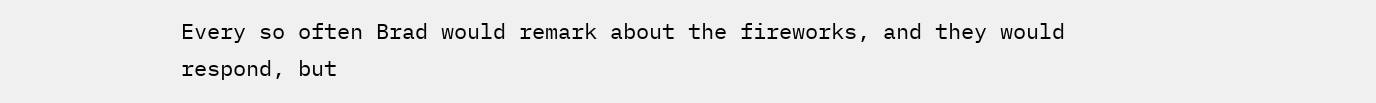Every so often Brad would remark about the fireworks, and they would respond, but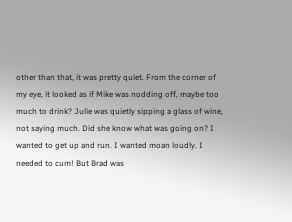other than that, it was pretty quiet. From the corner of my eye, it looked as if Mike was nodding off, maybe too much to drink? Julie was quietly sipping a glass of wine, not saying much. Did she know what was going on? I wanted to get up and run. I wanted moan loudly. I needed to cum! But Brad was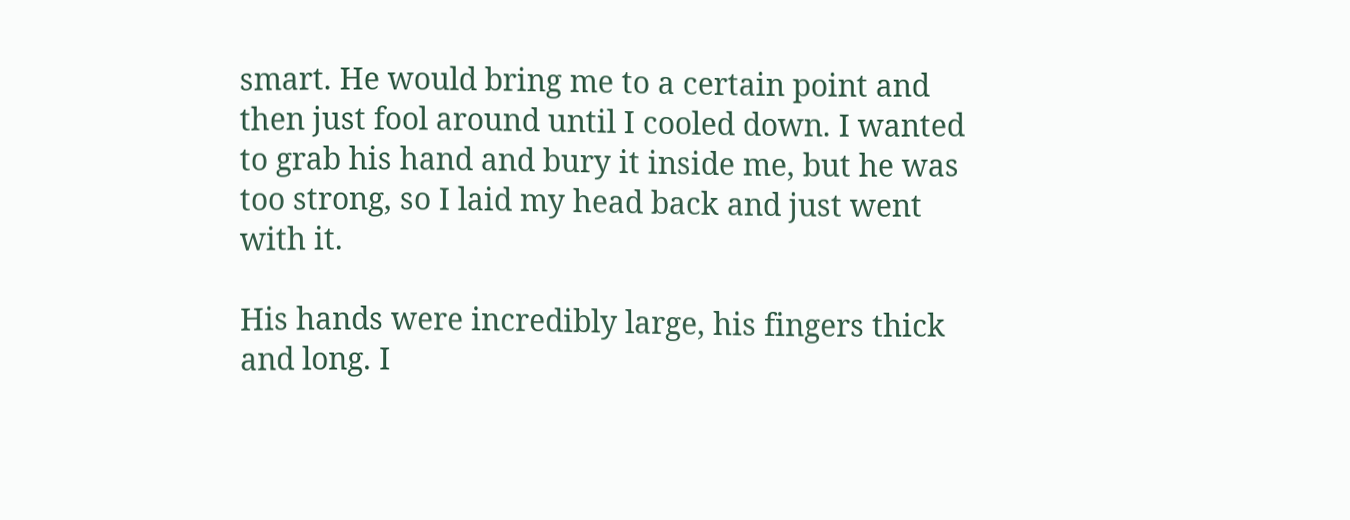smart. He would bring me to a certain point and then just fool around until I cooled down. I wanted to grab his hand and bury it inside me, but he was too strong, so I laid my head back and just went with it.

His hands were incredibly large, his fingers thick and long. I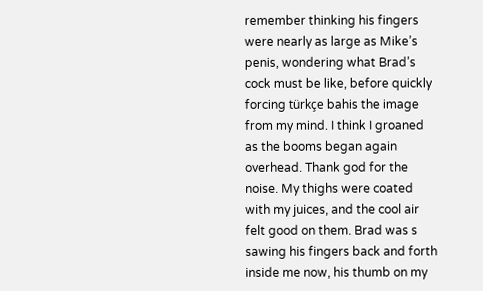remember thinking his fingers were nearly as large as Mike’s penis, wondering what Brad’s cock must be like, before quickly forcing türkçe bahis the image from my mind. I think I groaned as the booms began again overhead. Thank god for the noise. My thighs were coated with my juices, and the cool air felt good on them. Brad was s sawing his fingers back and forth inside me now, his thumb on my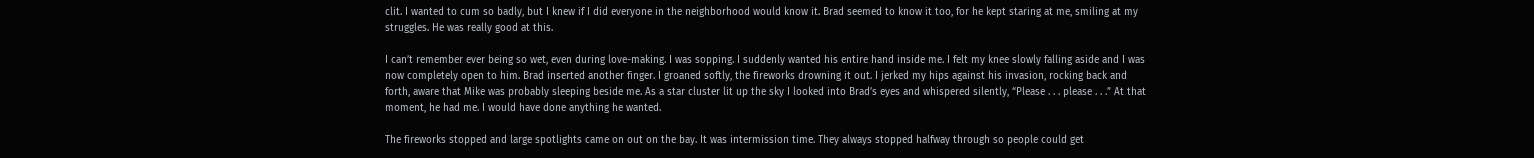clit. I wanted to cum so badly, but I knew if I did everyone in the neighborhood would know it. Brad seemed to know it too, for he kept staring at me, smiling at my struggles. He was really good at this.

I can’t remember ever being so wet, even during love-making. I was sopping. I suddenly wanted his entire hand inside me. I felt my knee slowly falling aside and I was now completely open to him. Brad inserted another finger. I groaned softly, the fireworks drowning it out. I jerked my hips against his invasion, rocking back and forth, aware that Mike was probably sleeping beside me. As a star cluster lit up the sky I looked into Brad’s eyes and whispered silently, “Please . . . please . . .” At that moment, he had me. I would have done anything he wanted.

The fireworks stopped and large spotlights came on out on the bay. It was intermission time. They always stopped halfway through so people could get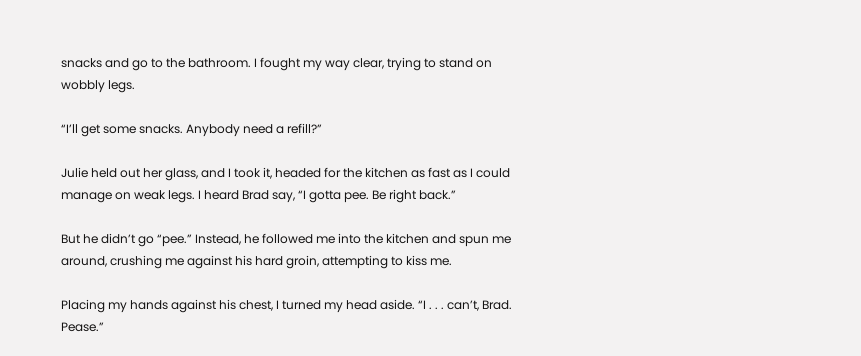snacks and go to the bathroom. I fought my way clear, trying to stand on wobbly legs.

“I’ll get some snacks. Anybody need a refill?”

Julie held out her glass, and I took it, headed for the kitchen as fast as I could manage on weak legs. I heard Brad say, “I gotta pee. Be right back.”

But he didn’t go “pee.” Instead, he followed me into the kitchen and spun me around, crushing me against his hard groin, attempting to kiss me.

Placing my hands against his chest, I turned my head aside. “I . . . can’t, Brad. Pease.”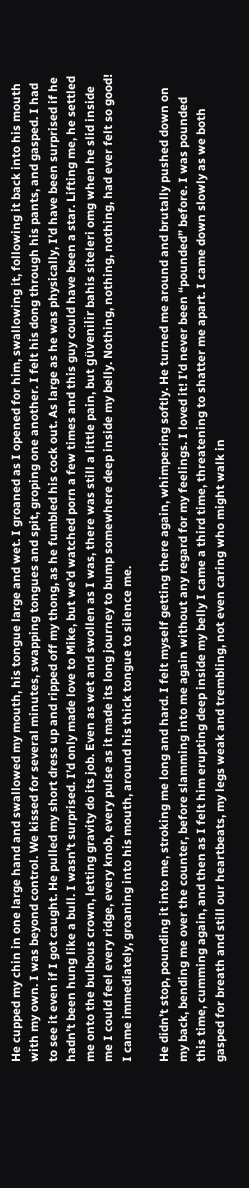He cupped my chin in one large hand and swallowed my mouth, his tongue large and wet. I groaned as I opened for him, swallowing it, following it back into his mouth with my own. I was beyond control. We kissed for several minutes, swapping tongues and spit, groping one another. I felt his dong through his pants, and gasped. I had to see it even if I got caught. He pulled my short dress up and ripped off my thong, as he fumbled his cock out. As large as he was physically, I’d have been surprised if he hadn’t been hung like a bull. I wasn’t surprised. I’d only made love to Mike, but we’d watched porn a few times and this guy could have been a star. Lifting me, he settled me onto the bulbous crown, letting gravity do its job. Even as wet and swollen as I was, there was still a little pain, but güvenilir bahis siteleri omg when he slid inside me I could feel every ridge, every knob, every pulse as it made its long journey to bump somewhere deep inside my belly. Nothing, nothing, nothing, had ever felt so good! I came immediately, groaning into his mouth, around his thick tongue to silence me.

He didn’t stop, pounding it into me, stroking me long and hard. I felt myself getting there again, whimpering softly. He turned me around and brutally pushed down on my back, bending me over the counter, before slamming into me again without any regard for my feelings. I loved it! I’d never been “pounded” before. I was pounded this time, cumming again, and then as I felt him erupting deep inside my belly I came a third time, threatening to shatter me apart. I came down slowly as we both gasped for breath and still our heartbeats, my legs weak and trembling, not even caring who might walk in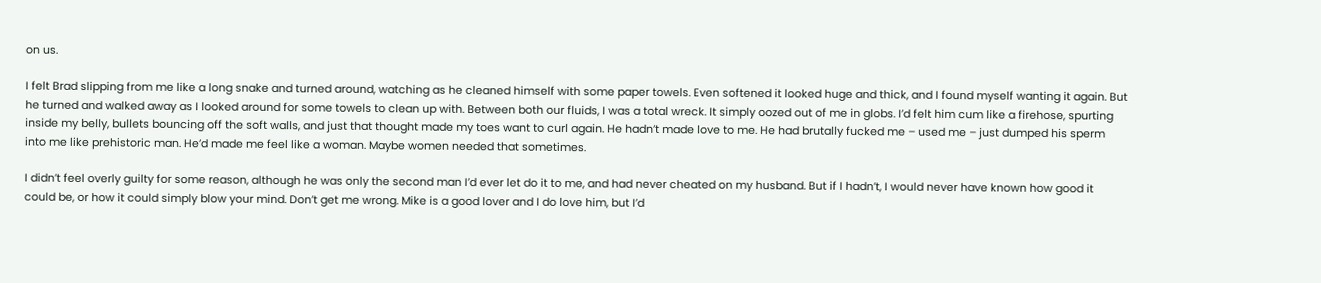on us.

I felt Brad slipping from me like a long snake and turned around, watching as he cleaned himself with some paper towels. Even softened it looked huge and thick, and I found myself wanting it again. But he turned and walked away as I looked around for some towels to clean up with. Between both our fluids, I was a total wreck. It simply oozed out of me in globs. I’d felt him cum like a firehose, spurting inside my belly, bullets bouncing off the soft walls, and just that thought made my toes want to curl again. He hadn’t made love to me. He had brutally fucked me – used me – just dumped his sperm into me like prehistoric man. He’d made me feel like a woman. Maybe women needed that sometimes.

I didn’t feel overly guilty for some reason, although he was only the second man I’d ever let do it to me, and had never cheated on my husband. But if I hadn’t, I would never have known how good it could be, or how it could simply blow your mind. Don’t get me wrong. Mike is a good lover and I do love him, but I’d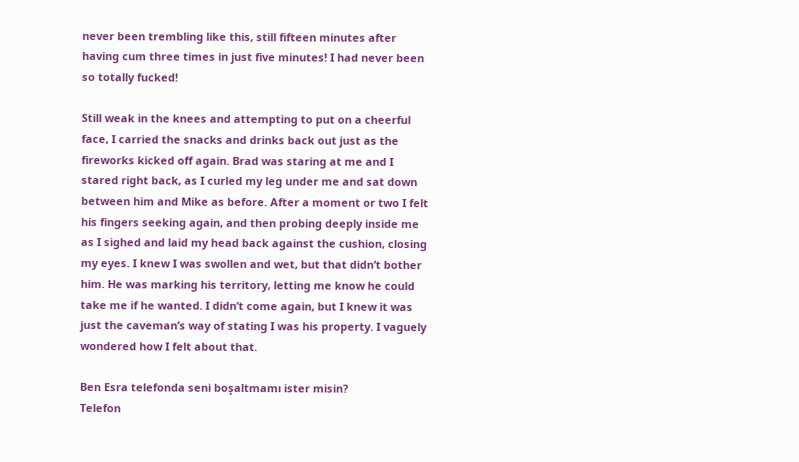never been trembling like this, still fifteen minutes after having cum three times in just five minutes! I had never been so totally fucked!

Still weak in the knees and attempting to put on a cheerful face, I carried the snacks and drinks back out just as the fireworks kicked off again. Brad was staring at me and I stared right back, as I curled my leg under me and sat down between him and Mike as before. After a moment or two I felt his fingers seeking again, and then probing deeply inside me as I sighed and laid my head back against the cushion, closing my eyes. I knew I was swollen and wet, but that didn’t bother him. He was marking his territory, letting me know he could take me if he wanted. I didn’t come again, but I knew it was just the caveman’s way of stating I was his property. I vaguely wondered how I felt about that.

Ben Esra telefonda seni boşaltmamı ister misin?
Telefon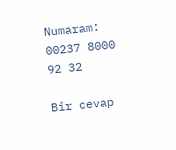Numaram: 00237 8000 92 32

Bir cevap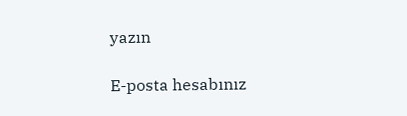yazın

E-posta hesabınız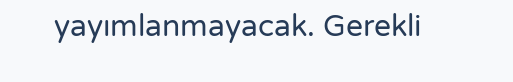yayımlanmayacak. Gerekli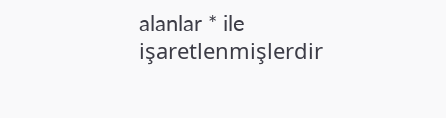alanlar * ile işaretlenmişlerdir